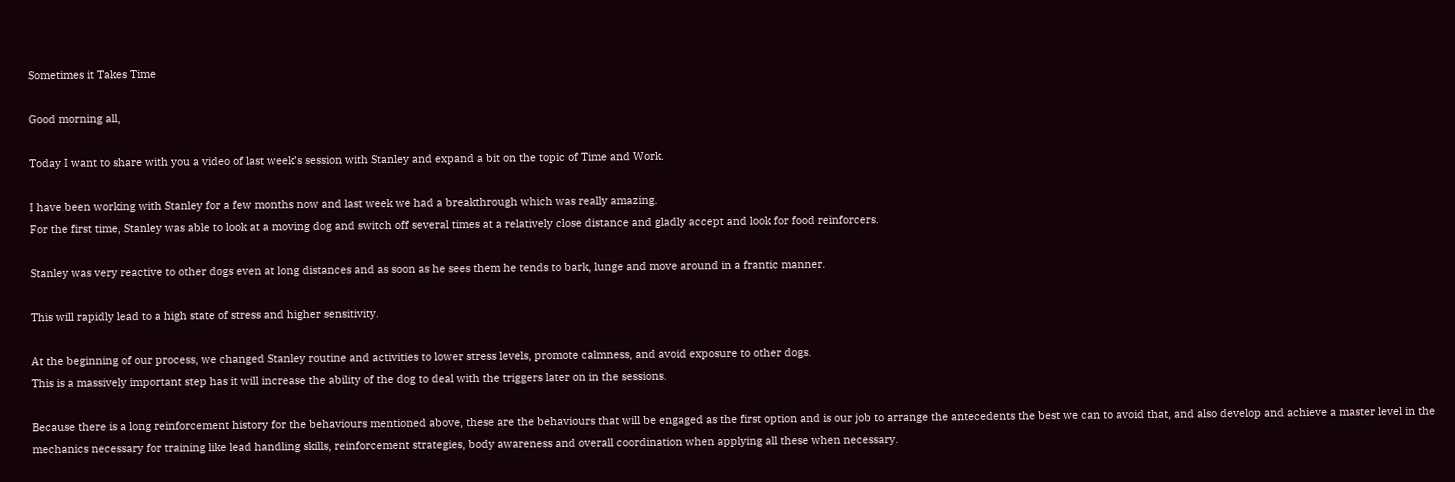Sometimes it Takes Time

Good morning all,

Today I want to share with you a video of last week’s session with Stanley and expand a bit on the topic of Time and Work.

I have been working with Stanley for a few months now and last week we had a breakthrough which was really amazing.
For the first time, Stanley was able to look at a moving dog and switch off several times at a relatively close distance and gladly accept and look for food reinforcers.

Stanley was very reactive to other dogs even at long distances and as soon as he sees them he tends to bark, lunge and move around in a frantic manner.

This will rapidly lead to a high state of stress and higher sensitivity.

At the beginning of our process, we changed Stanley routine and activities to lower stress levels, promote calmness, and avoid exposure to other dogs.
This is a massively important step has it will increase the ability of the dog to deal with the triggers later on in the sessions.

Because there is a long reinforcement history for the behaviours mentioned above, these are the behaviours that will be engaged as the first option and is our job to arrange the antecedents the best we can to avoid that, and also develop and achieve a master level in the mechanics necessary for training like lead handling skills, reinforcement strategies, body awareness and overall coordination when applying all these when necessary.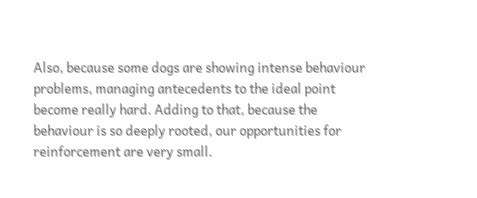Also, because some dogs are showing intense behaviour problems, managing antecedents to the ideal point become really hard. Adding to that, because the behaviour is so deeply rooted, our opportunities for reinforcement are very small.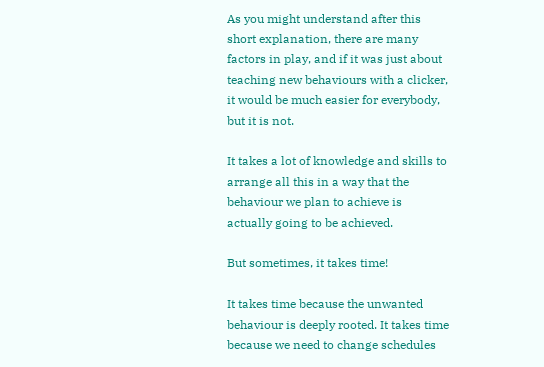As you might understand after this short explanation, there are many factors in play, and if it was just about teaching new behaviours with a clicker, it would be much easier for everybody, but it is not.

It takes a lot of knowledge and skills to arrange all this in a way that the behaviour we plan to achieve is actually going to be achieved.

But sometimes, it takes time!

It takes time because the unwanted behaviour is deeply rooted. It takes time because we need to change schedules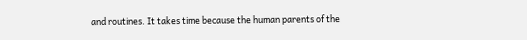and routines. It takes time because the human parents of the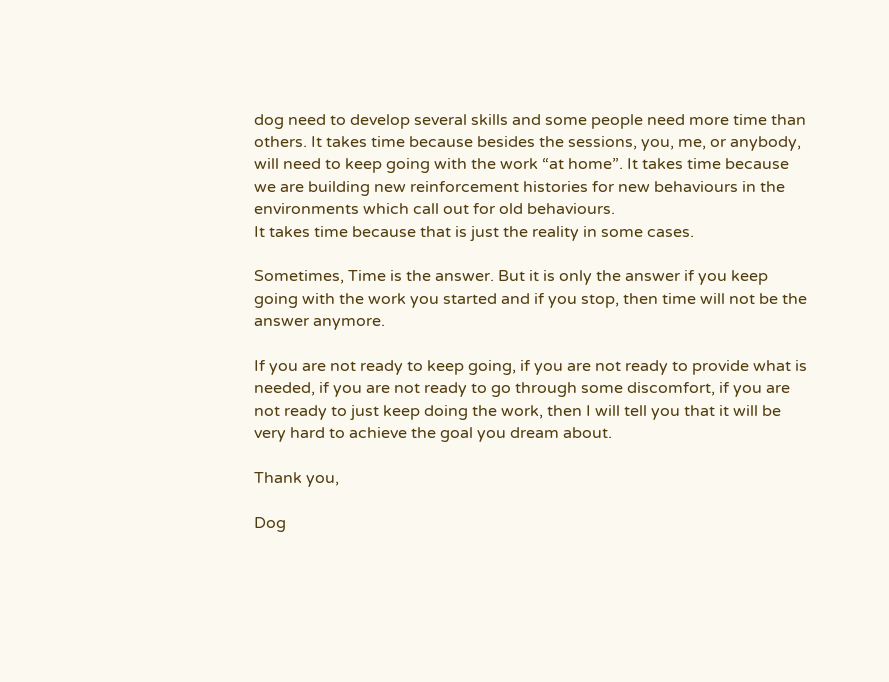dog need to develop several skills and some people need more time than others. It takes time because besides the sessions, you, me, or anybody, will need to keep going with the work “at home”. It takes time because we are building new reinforcement histories for new behaviours in the environments which call out for old behaviours.
It takes time because that is just the reality in some cases.

Sometimes, Time is the answer. But it is only the answer if you keep going with the work you started and if you stop, then time will not be the answer anymore.

If you are not ready to keep going, if you are not ready to provide what is needed, if you are not ready to go through some discomfort, if you are not ready to just keep doing the work, then I will tell you that it will be very hard to achieve the goal you dream about.

Thank you,

Dog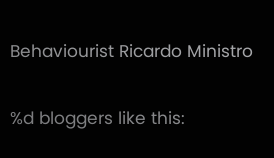Behaviourist Ricardo Ministro

%d bloggers like this: